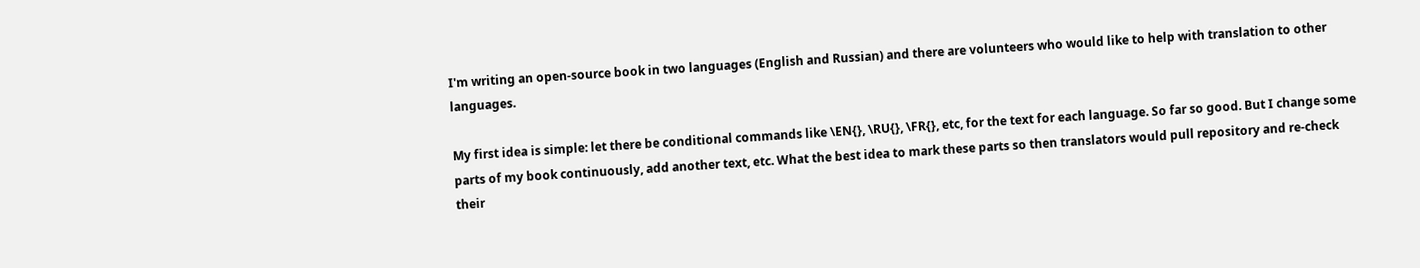I'm writing an open-source book in two languages (English and Russian) and there are volunteers who would like to help with translation to other languages.

My first idea is simple: let there be conditional commands like \EN{}, \RU{}, \FR{}, etc, for the text for each language. So far so good. But I change some parts of my book continuously, add another text, etc. What the best idea to mark these parts so then translators would pull repository and re-check their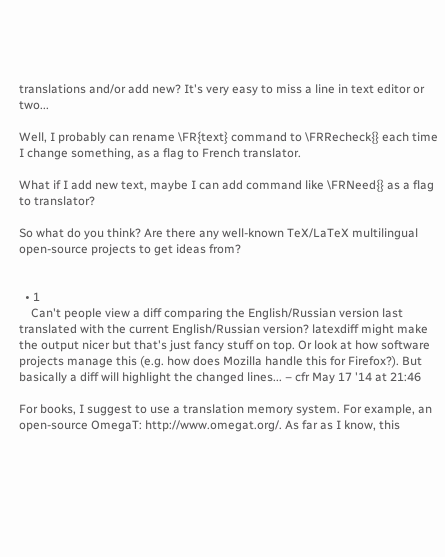translations and/or add new? It's very easy to miss a line in text editor or two...

Well, I probably can rename \FR{text} command to \FRRecheck{} each time I change something, as a flag to French translator.

What if I add new text, maybe I can add command like \FRNeed{} as a flag to translator?

So what do you think? Are there any well-known TeX/LaTeX multilingual open-source projects to get ideas from?


  • 1
    Can't people view a diff comparing the English/Russian version last translated with the current English/Russian version? latexdiff might make the output nicer but that's just fancy stuff on top. Or look at how software projects manage this (e.g. how does Mozilla handle this for Firefox?). But basically a diff will highlight the changed lines... – cfr May 17 '14 at 21:46

For books, I suggest to use a translation memory system. For example, an open-source OmegaT: http://www.omegat.org/. As far as I know, this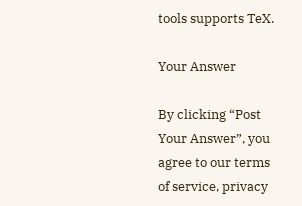tools supports TeX.

Your Answer

By clicking “Post Your Answer”, you agree to our terms of service, privacy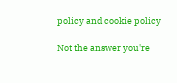policy and cookie policy

Not the answer you're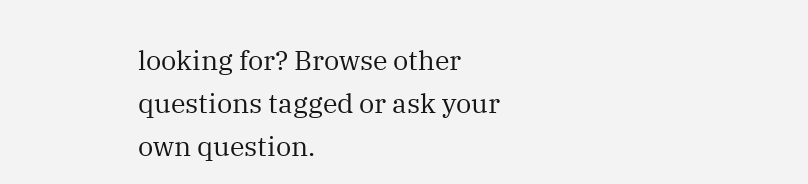looking for? Browse other questions tagged or ask your own question.